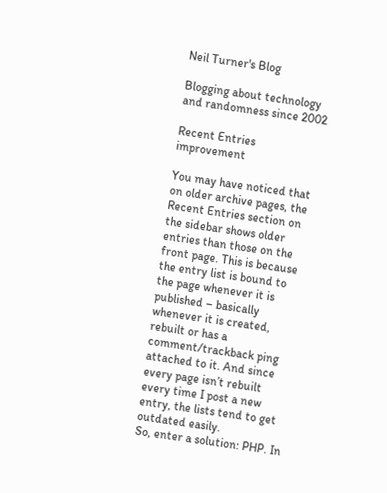Neil Turner's Blog

Blogging about technology and randomness since 2002

Recent Entries improvement

You may have noticed that on older archive pages, the Recent Entries section on the sidebar shows older entries than those on the front page. This is because the entry list is bound to the page whenever it is published – basically whenever it is created, rebuilt or has a comment/trackback ping attached to it. And since every page isn’t rebuilt every time I post a new entry, the lists tend to get outdated easily.
So, enter a solution: PHP. In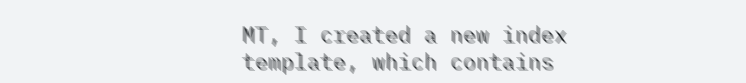MT, I created a new index template, which contains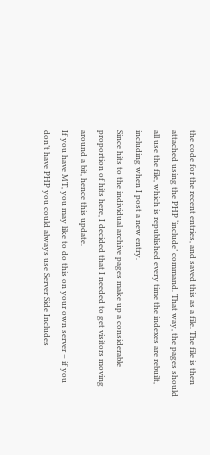the code for the recent entries, and saved this as a file. The file is then attached using the PHP ‘include’ command. That way, the pages should all use the file, which is republished every time the indexes are rebuilt, including when I post a new entry.
Since hits to the individual archive pages make up a considerable proportion of hits here, I decided that I needed to get visitors moving around a bit, hence this update.
If you have MT, you may like to do this on your own server – if you don’t have PHP you could always use Server Side Includes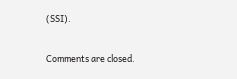(SSI).

Comments are closed.